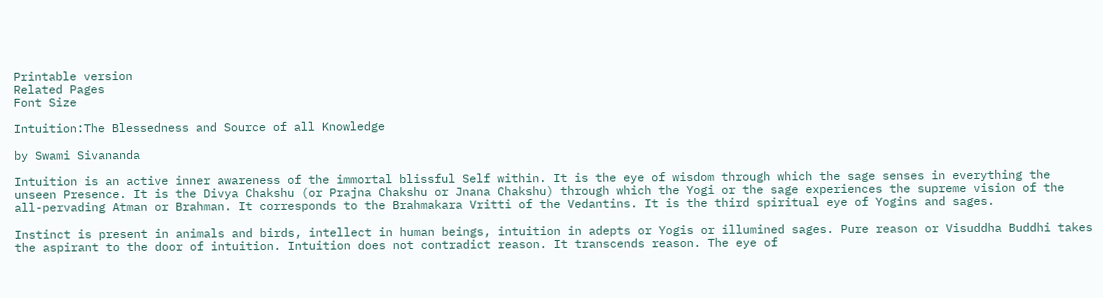Printable version
Related Pages
Font Size

Intuition:The Blessedness and Source of all Knowledge

by Swami Sivananda

Intuition is an active inner awareness of the immortal blissful Self within. It is the eye of wisdom through which the sage senses in everything the unseen Presence. It is the Divya Chakshu (or Prajna Chakshu or Jnana Chakshu) through which the Yogi or the sage experiences the supreme vision of the all-pervading Atman or Brahman. It corresponds to the Brahmakara Vritti of the Vedantins. It is the third spiritual eye of Yogins and sages.

Instinct is present in animals and birds, intellect in human beings, intuition in adepts or Yogis or illumined sages. Pure reason or Visuddha Buddhi takes the aspirant to the door of intuition. Intuition does not contradict reason. It transcends reason. The eye of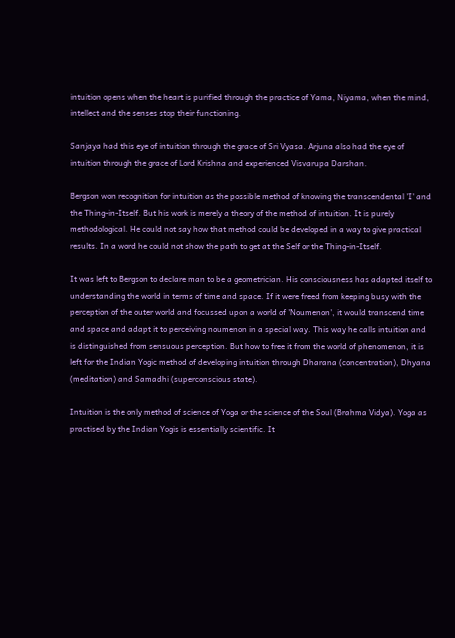intuition opens when the heart is purified through the practice of Yama, Niyama, when the mind, intellect and the senses stop their functioning.

Sanjaya had this eye of intuition through the grace of Sri Vyasa. Arjuna also had the eye of intuition through the grace of Lord Krishna and experienced Visvarupa Darshan.

Bergson won recognition for intuition as the possible method of knowing the transcendental 'I' and the Thing-in-Itself. But his work is merely a theory of the method of intuition. It is purely methodological. He could not say how that method could be developed in a way to give practical results. In a word he could not show the path to get at the Self or the Thing-in-Itself.

It was left to Bergson to declare man to be a geometrician. His consciousness has adapted itself to understanding the world in terms of time and space. If it were freed from keeping busy with the perception of the outer world and focussed upon a world of 'Noumenon', it would transcend time and space and adapt it to perceiving noumenon in a special way. This way he calls intuition and is distinguished from sensuous perception. But how to free it from the world of phenomenon, it is left for the Indian Yogic method of developing intuition through Dharana (concentration), Dhyana (meditation) and Samadhi (superconscious state).

Intuition is the only method of science of Yoga or the science of the Soul (Brahma Vidya). Yoga as practised by the Indian Yogis is essentially scientific. It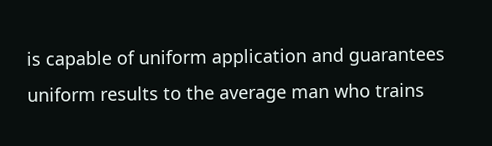is capable of uniform application and guarantees uniform results to the average man who trains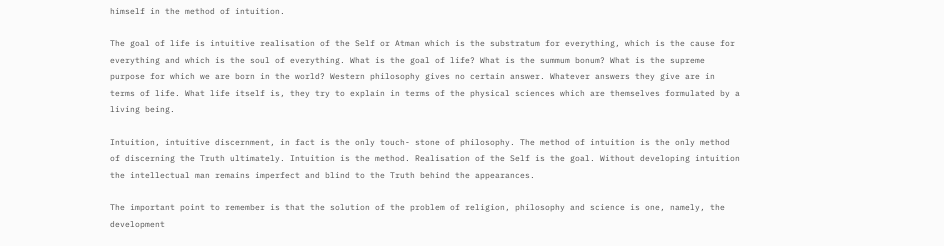himself in the method of intuition.

The goal of life is intuitive realisation of the Self or Atman which is the substratum for everything, which is the cause for everything and which is the soul of everything. What is the goal of life? What is the summum bonum? What is the supreme purpose for which we are born in the world? Western philosophy gives no certain answer. Whatever answers they give are in terms of life. What life itself is, they try to explain in terms of the physical sciences which are themselves formulated by a living being.

Intuition, intuitive discernment, in fact is the only touch- stone of philosophy. The method of intuition is the only method of discerning the Truth ultimately. Intuition is the method. Realisation of the Self is the goal. Without developing intuition the intellectual man remains imperfect and blind to the Truth behind the appearances.

The important point to remember is that the solution of the problem of religion, philosophy and science is one, namely, the development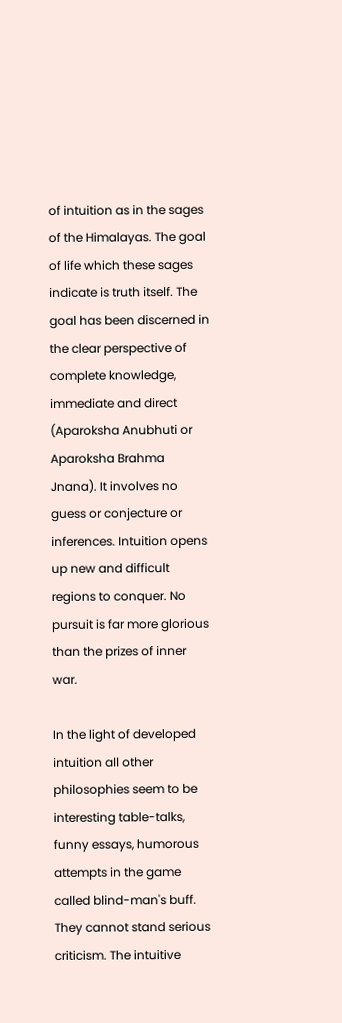of intuition as in the sages of the Himalayas. The goal of life which these sages indicate is truth itself. The goal has been discerned in the clear perspective of complete knowledge, immediate and direct (Aparoksha Anubhuti or Aparoksha Brahma Jnana). It involves no guess or conjecture or inferences. Intuition opens up new and difficult regions to conquer. No pursuit is far more glorious than the prizes of inner war.

In the light of developed intuition all other philosophies seem to be interesting table-talks, funny essays, humorous attempts in the game called blind-man's buff. They cannot stand serious criticism. The intuitive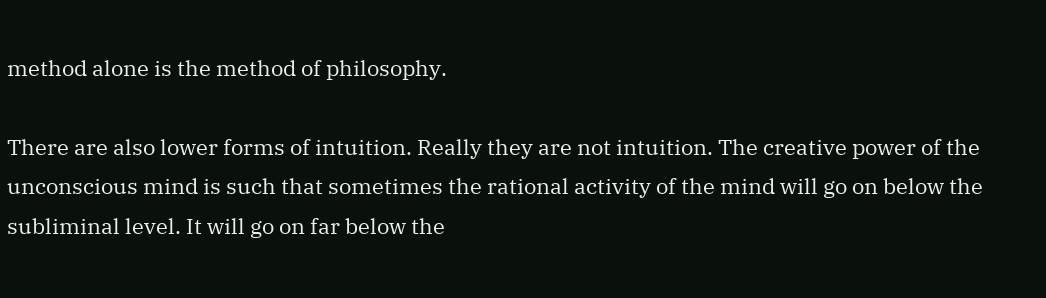method alone is the method of philosophy.

There are also lower forms of intuition. Really they are not intuition. The creative power of the unconscious mind is such that sometimes the rational activity of the mind will go on below the subliminal level. It will go on far below the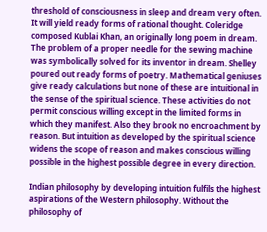threshold of consciousness in sleep and dream very often. It will yield ready forms of rational thought. Coleridge composed Kublai Khan, an originally long poem in dream. The problem of a proper needle for the sewing machine was symbolically solved for its inventor in dream. Shelley poured out ready forms of poetry. Mathematical geniuses give ready calculations but none of these are intuitional in the sense of the spiritual science. These activities do not permit conscious willing except in the limited forms in which they manifest. Also they brook no encroachment by reason. But intuition as developed by the spiritual science widens the scope of reason and makes conscious willing possible in the highest possible degree in every direction.

Indian philosophy by developing intuition fulfils the highest aspirations of the Western philosophy. Without the philosophy of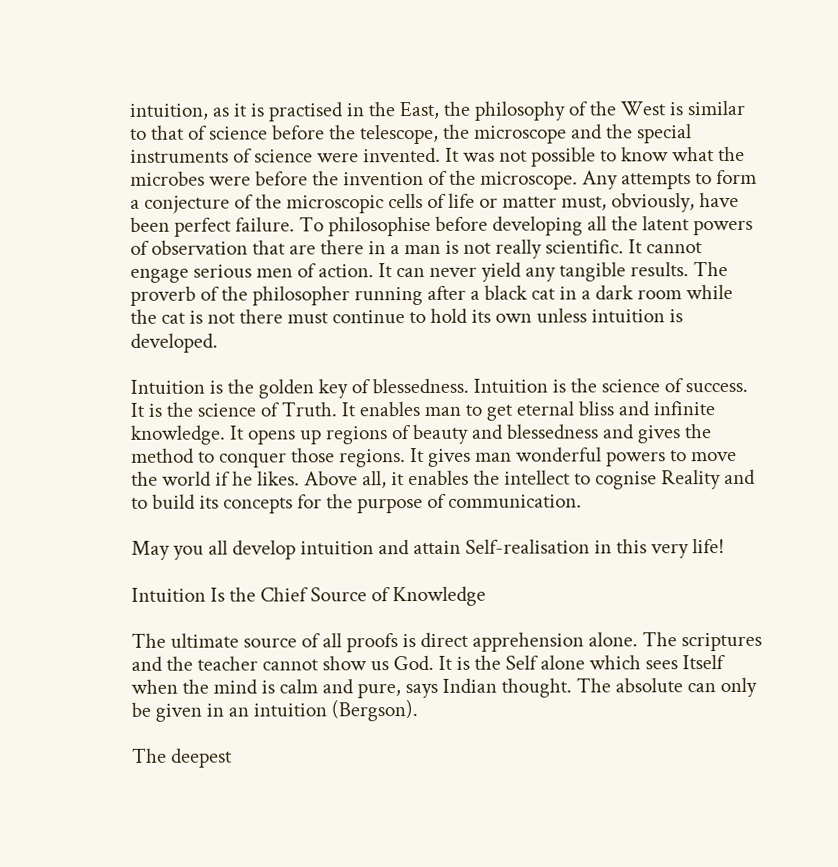intuition, as it is practised in the East, the philosophy of the West is similar to that of science before the telescope, the microscope and the special instruments of science were invented. It was not possible to know what the microbes were before the invention of the microscope. Any attempts to form a conjecture of the microscopic cells of life or matter must, obviously, have been perfect failure. To philosophise before developing all the latent powers of observation that are there in a man is not really scientific. It cannot engage serious men of action. It can never yield any tangible results. The proverb of the philosopher running after a black cat in a dark room while the cat is not there must continue to hold its own unless intuition is developed.

Intuition is the golden key of blessedness. Intuition is the science of success. It is the science of Truth. It enables man to get eternal bliss and infinite knowledge. It opens up regions of beauty and blessedness and gives the method to conquer those regions. It gives man wonderful powers to move the world if he likes. Above all, it enables the intellect to cognise Reality and to build its concepts for the purpose of communication.

May you all develop intuition and attain Self-realisation in this very life!

Intuition Is the Chief Source of Knowledge

The ultimate source of all proofs is direct apprehension alone. The scriptures and the teacher cannot show us God. It is the Self alone which sees Itself when the mind is calm and pure, says Indian thought. The absolute can only be given in an intuition (Bergson).

The deepest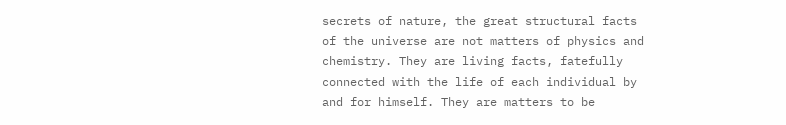secrets of nature, the great structural facts of the universe are not matters of physics and chemistry. They are living facts, fatefully connected with the life of each individual by and for himself. They are matters to be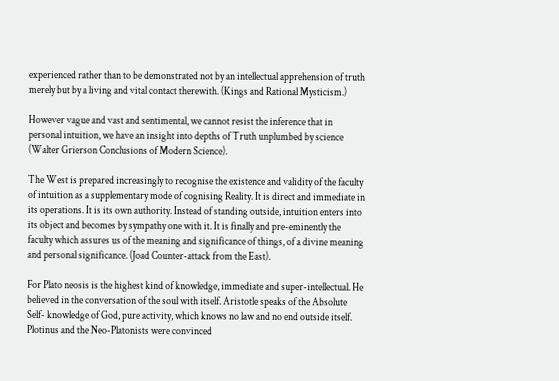experienced rather than to be demonstrated not by an intellectual apprehension of truth merely but by a living and vital contact therewith. (Kings and Rational Mysticism.)

However vague and vast and sentimental, we cannot resist the inference that in personal intuition, we have an insight into depths of Truth unplumbed by science (Walter Grierson Conclusions of Modern Science).

The West is prepared increasingly to recognise the existence and validity of the faculty of intuition as a supplementary mode of cognising Reality. It is direct and immediate in its operations. It is its own authority. Instead of standing outside, intuition enters into its object and becomes by sympathy one with it. It is finally and pre-eminently the faculty which assures us of the meaning and significance of things, of a divine meaning and personal significance. (Joad Counter-attack from the East).

For Plato neosis is the highest kind of knowledge, immediate and super-intellectual. He believed in the conversation of the soul with itself. Aristotle speaks of the Absolute Self- knowledge of God, pure activity, which knows no law and no end outside itself. Plotinus and the Neo-Platonists were convinced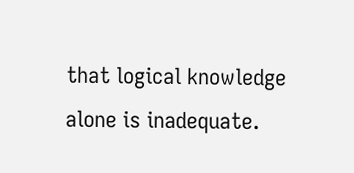that logical knowledge alone is inadequate.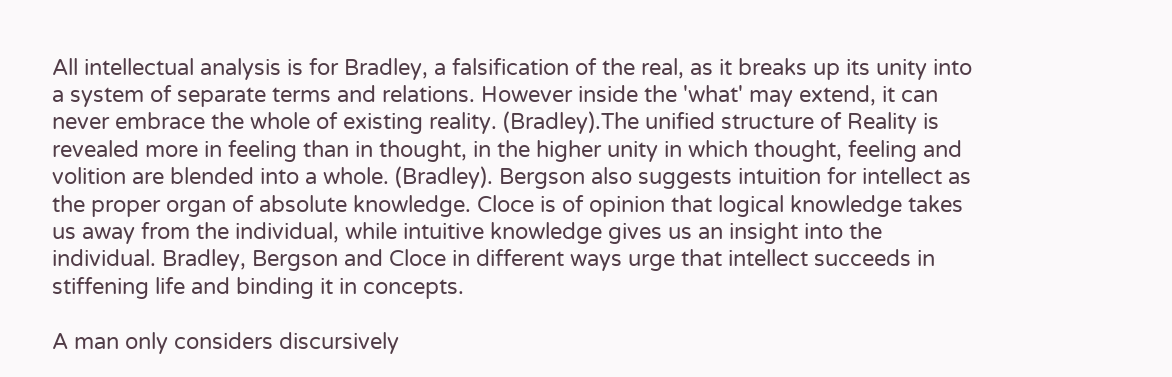All intellectual analysis is for Bradley, a falsification of the real, as it breaks up its unity into a system of separate terms and relations. However inside the 'what' may extend, it can never embrace the whole of existing reality. (Bradley).The unified structure of Reality is revealed more in feeling than in thought, in the higher unity in which thought, feeling and volition are blended into a whole. (Bradley). Bergson also suggests intuition for intellect as the proper organ of absolute knowledge. Cloce is of opinion that logical knowledge takes us away from the individual, while intuitive knowledge gives us an insight into the individual. Bradley, Bergson and Cloce in different ways urge that intellect succeeds in stiffening life and binding it in concepts.

A man only considers discursively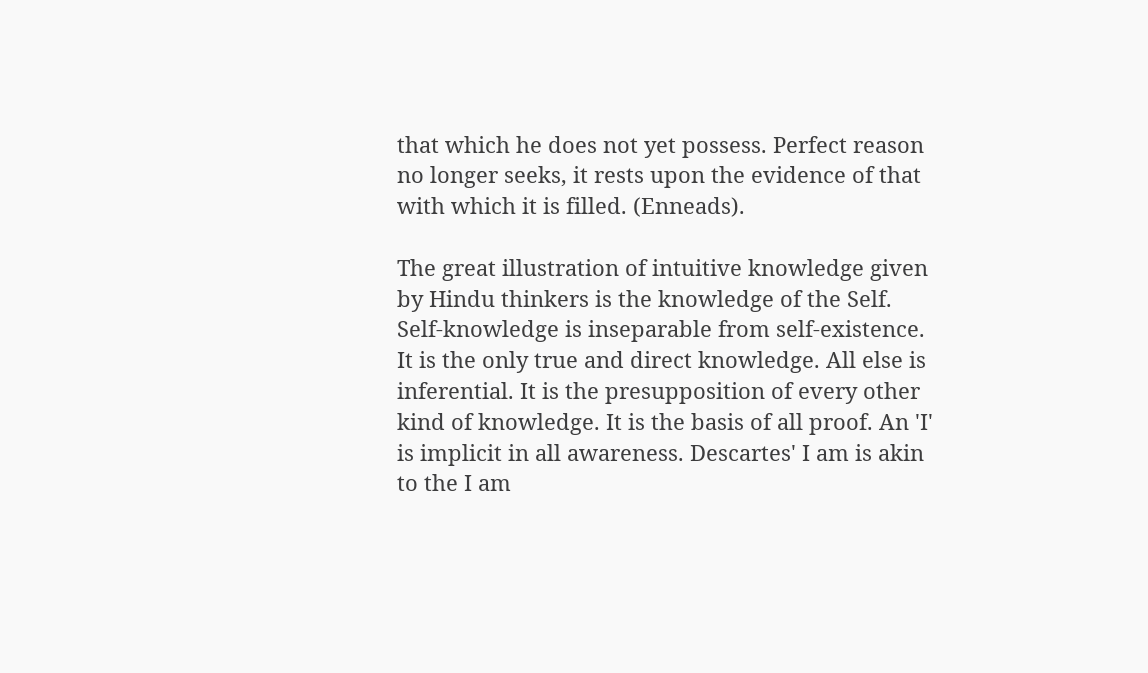that which he does not yet possess. Perfect reason no longer seeks, it rests upon the evidence of that with which it is filled. (Enneads).

The great illustration of intuitive knowledge given by Hindu thinkers is the knowledge of the Self. Self-knowledge is inseparable from self-existence. It is the only true and direct knowledge. All else is inferential. It is the presupposition of every other kind of knowledge. It is the basis of all proof. An 'I' is implicit in all awareness. Descartes' I am is akin to the I am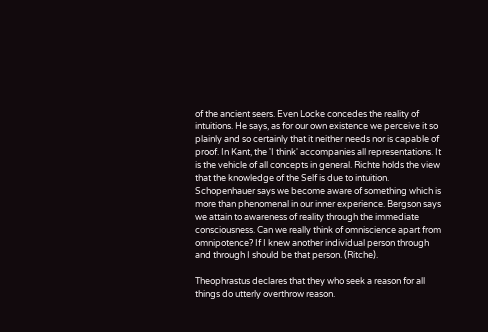of the ancient seers. Even Locke concedes the reality of intuitions. He says, as for our own existence we perceive it so plainly and so certainly that it neither needs nor is capable of proof. In Kant, the 'I think' accompanies all representations. It is the vehicle of all concepts in general. Richte holds the view that the knowledge of the Self is due to intuition. Schopenhauer says we become aware of something which is more than phenomenal in our inner experience. Bergson says we attain to awareness of reality through the immediate consciousness. Can we really think of omniscience apart from omnipotence? If I knew another individual person through and through I should be that person. (Ritche).

Theophrastus declares that they who seek a reason for all things do utterly overthrow reason.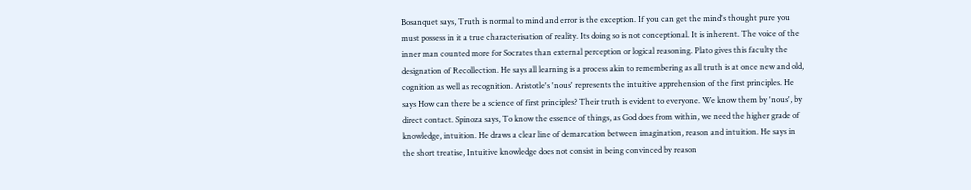Bosanquet says, Truth is normal to mind and error is the exception. If you can get the mind's thought pure you must possess in it a true characterisation of reality. Its doing so is not conceptional. It is inherent. The voice of the inner man counted more for Socrates than external perception or logical reasoning. Plato gives this faculty the designation of Recollection. He says all learning is a process akin to remembering as all truth is at once new and old, cognition as well as recognition. Aristotle's 'nous' represents the intuitive apprehension of the first principles. He says How can there be a science of first principles? Their truth is evident to everyone. We know them by 'nous', by direct contact. Spinoza says, To know the essence of things, as God does from within, we need the higher grade of knowledge, intuition. He draws a clear line of demarcation between imagination, reason and intuition. He says in the short treatise, Intuitive knowledge does not consist in being convinced by reason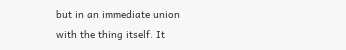but in an immediate union with the thing itself. It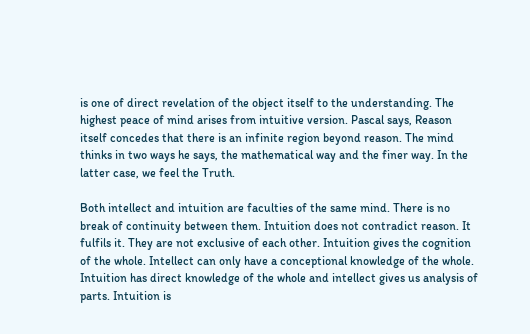is one of direct revelation of the object itself to the understanding. The highest peace of mind arises from intuitive version. Pascal says, Reason itself concedes that there is an infinite region beyond reason. The mind thinks in two ways he says, the mathematical way and the finer way. In the latter case, we feel the Truth.

Both intellect and intuition are faculties of the same mind. There is no break of continuity between them. Intuition does not contradict reason. It fulfils it. They are not exclusive of each other. Intuition gives the cognition of the whole. Intellect can only have a conceptional knowledge of the whole. Intuition has direct knowledge of the whole and intellect gives us analysis of parts. Intuition is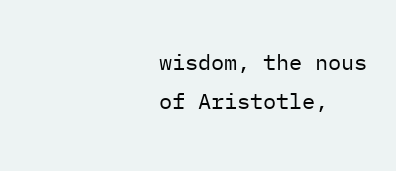wisdom, the nous of Aristotle,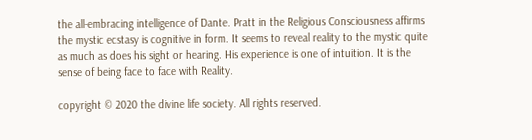the all-embracing intelligence of Dante. Pratt in the Religious Consciousness affirms the mystic ecstasy is cognitive in form. It seems to reveal reality to the mystic quite as much as does his sight or hearing. His experience is one of intuition. It is the sense of being face to face with Reality.

copyright © 2020 the divine life society. All rights reserved.